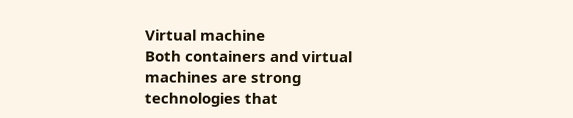Virtual machine
Both containers and virtual machines are strong technologies that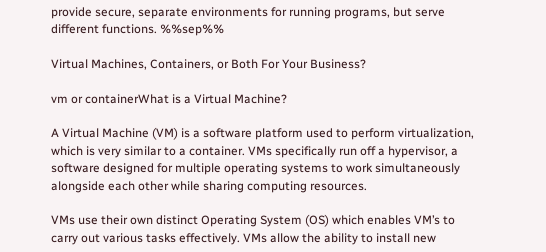provide secure, separate environments for running programs, but serve different functions. %%sep%%

Virtual Machines, Containers, or Both For Your Business?

vm or containerWhat is a Virtual Machine?

A Virtual Machine (VM) is a software platform used to perform virtualization, which is very similar to a container. VMs specifically run off a hypervisor, a software designed for multiple operating systems to work simultaneously alongside each other while sharing computing resources.

VMs use their own distinct Operating System (OS) which enables VM’s to carry out various tasks effectively. VMs allow the ability to install new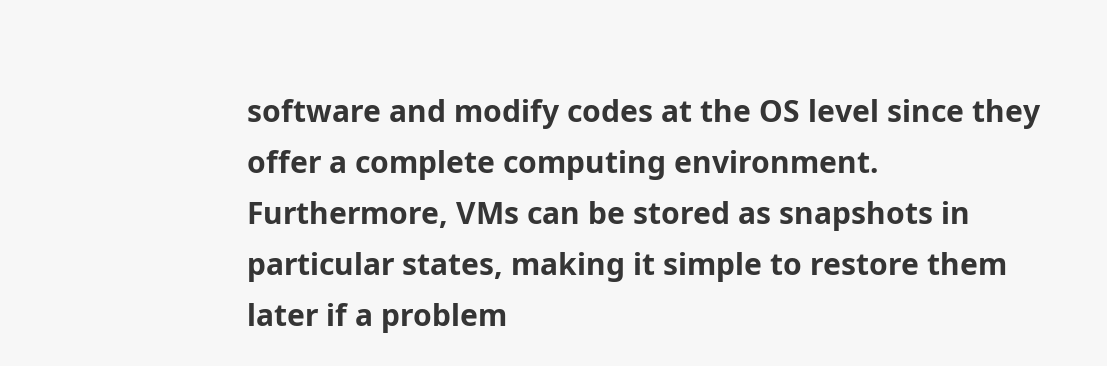software and modify codes at the OS level since they offer a complete computing environment. Furthermore, VMs can be stored as snapshots in particular states, making it simple to restore them later if a problem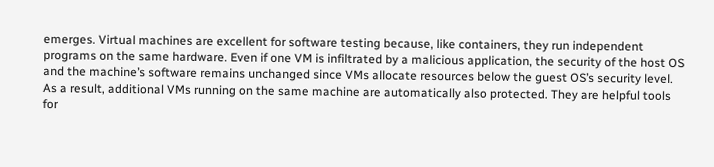emerges. Virtual machines are excellent for software testing because, like containers, they run independent programs on the same hardware. Even if one VM is infiltrated by a malicious application, the security of the host OS and the machine’s software remains unchanged since VMs allocate resources below the guest OS’s security level. As a result, additional VMs running on the same machine are automatically also protected. They are helpful tools for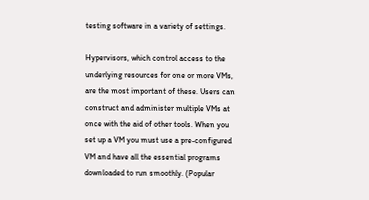testing software in a variety of settings.

Hypervisors, which control access to the underlying resources for one or more VMs, are the most important of these. Users can construct and administer multiple VMs at once with the aid of other tools. When you set up a VM you must use a pre-configured VM and have all the essential programs downloaded to run smoothly. (Popular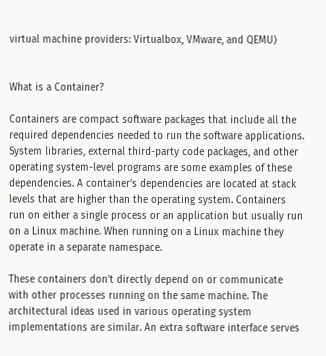virtual machine providers: Virtualbox, VMware, and QEMU)


What is a Container?

Containers are compact software packages that include all the required dependencies needed to run the software applications. System libraries, external third-party code packages, and other operating system-level programs are some examples of these dependencies. A container’s dependencies are located at stack levels that are higher than the operating system. Containers run on either a single process or an application but usually run on a Linux machine. When running on a Linux machine they operate in a separate namespace.

These containers don’t directly depend on or communicate with other processes running on the same machine. The architectural ideas used in various operating system implementations are similar. An extra software interface serves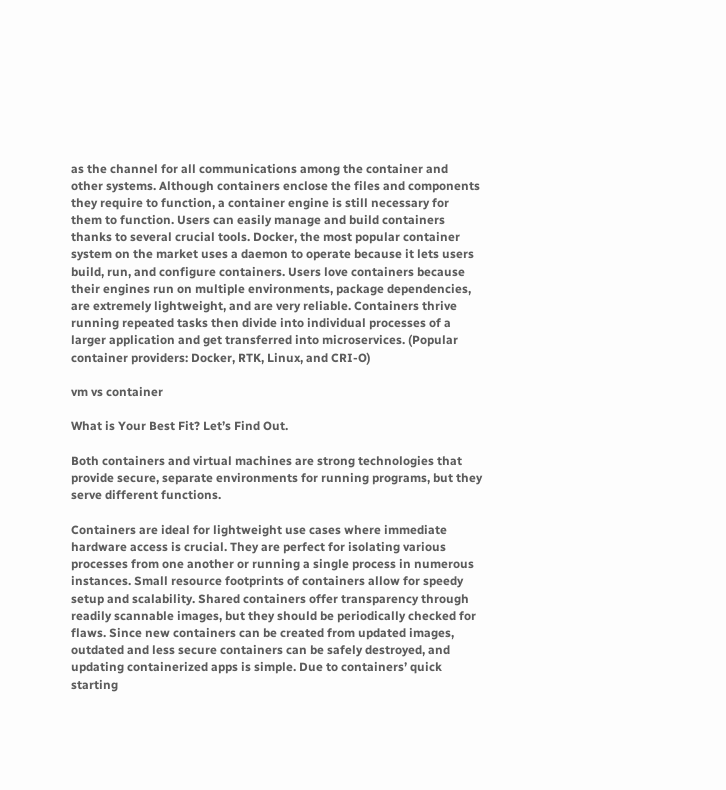as the channel for all communications among the container and other systems. Although containers enclose the files and components they require to function, a container engine is still necessary for them to function. Users can easily manage and build containers thanks to several crucial tools. Docker, the most popular container system on the market uses a daemon to operate because it lets users build, run, and configure containers. Users love containers because their engines run on multiple environments, package dependencies, are extremely lightweight, and are very reliable. Containers thrive running repeated tasks then divide into individual processes of a larger application and get transferred into microservices. (Popular container providers: Docker, RTK, Linux, and CRI-O)

vm vs container

What is Your Best Fit? Let’s Find Out.

Both containers and virtual machines are strong technologies that provide secure, separate environments for running programs, but they serve different functions.

Containers are ideal for lightweight use cases where immediate hardware access is crucial. They are perfect for isolating various processes from one another or running a single process in numerous instances. Small resource footprints of containers allow for speedy setup and scalability. Shared containers offer transparency through readily scannable images, but they should be periodically checked for flaws. Since new containers can be created from updated images, outdated and less secure containers can be safely destroyed, and updating containerized apps is simple. Due to containers’ quick starting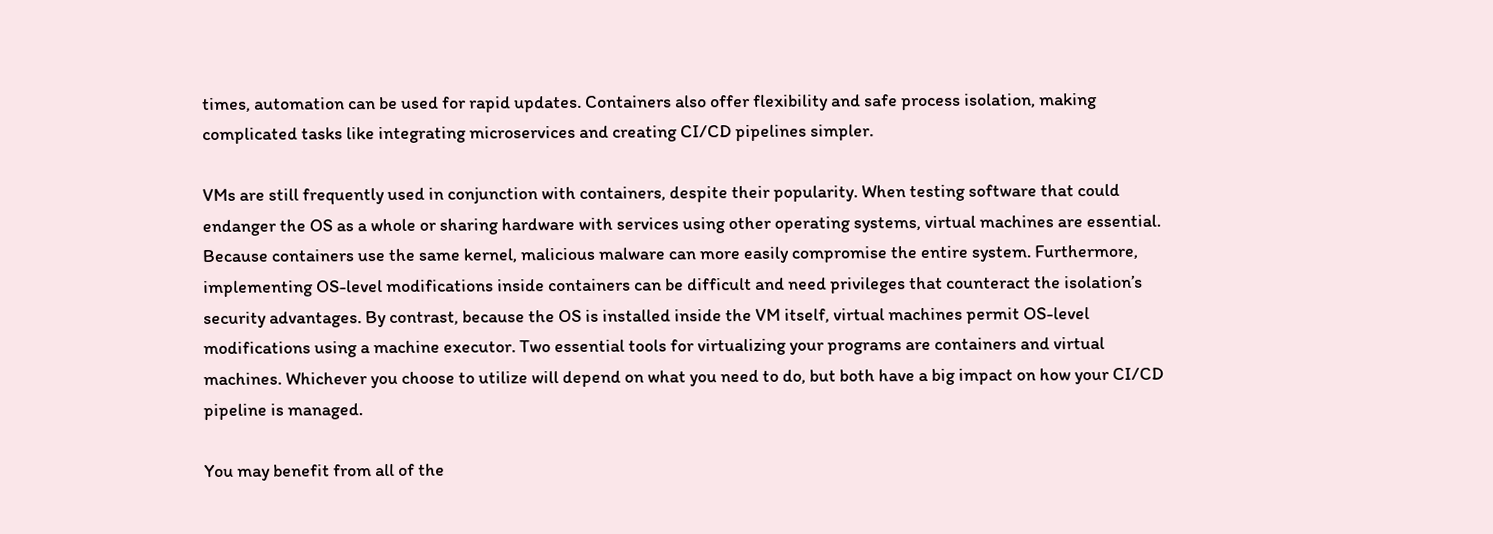times, automation can be used for rapid updates. Containers also offer flexibility and safe process isolation, making complicated tasks like integrating microservices and creating CI/CD pipelines simpler.

VMs are still frequently used in conjunction with containers, despite their popularity. When testing software that could endanger the OS as a whole or sharing hardware with services using other operating systems, virtual machines are essential. Because containers use the same kernel, malicious malware can more easily compromise the entire system. Furthermore, implementing OS-level modifications inside containers can be difficult and need privileges that counteract the isolation’s security advantages. By contrast, because the OS is installed inside the VM itself, virtual machines permit OS-level modifications using a machine executor. Two essential tools for virtualizing your programs are containers and virtual machines. Whichever you choose to utilize will depend on what you need to do, but both have a big impact on how your CI/CD pipeline is managed.

You may benefit from all of the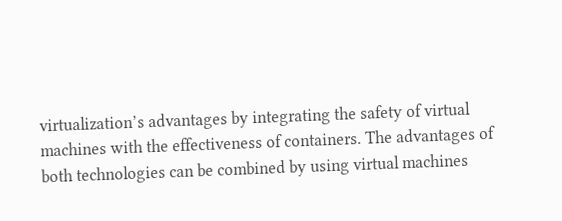virtualization’s advantages by integrating the safety of virtual machines with the effectiveness of containers. The advantages of both technologies can be combined by using virtual machines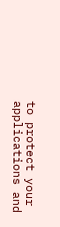to protect your applications and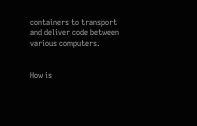containers to transport and deliver code between various computers.


How is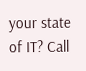your state of IT? Call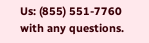Us: (855) 551-7760 with any questions.